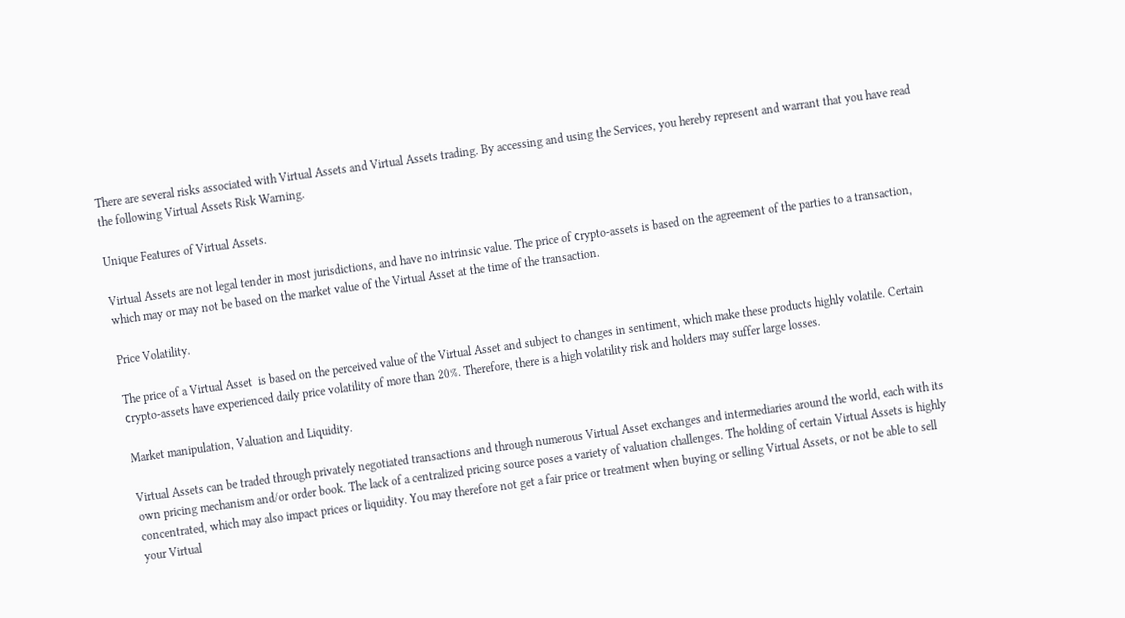There are several risks associated with Virtual Assets and Virtual Assets trading. By accessing and using the Services, you hereby represent and warrant that you have read the following Virtual Assets Risk Warning.

Unique Features of Virtual Assets.

Virtual Assets are not legal tender in most jurisdictions, and have no intrinsic value. The price of сrypto-assets is based on the agreement of the parties to a transaction, which may or may not be based on the market value of the Virtual Asset at the time of the transaction.

Price Volatility.

The price of a Virtual Asset  is based on the perceived value of the Virtual Asset and subject to changes in sentiment, which make these products highly volatile. Certain сrypto-assets have experienced daily price volatility of more than 20%. Therefore, there is a high volatility risk and holders may suffer large losses.

Market manipulation, Valuation and Liquidity.

Virtual Assets can be traded through privately negotiated transactions and through numerous Virtual Asset exchanges and intermediaries around the world, each with its own pricing mechanism and/or order book. The lack of a centralized pricing source poses a variety of valuation challenges. The holding of certain Virtual Assets is highly concentrated, which may also impact prices or liquidity. You may therefore not get a fair price or treatment when buying or selling Virtual Assets, or not be able to sell your Virtual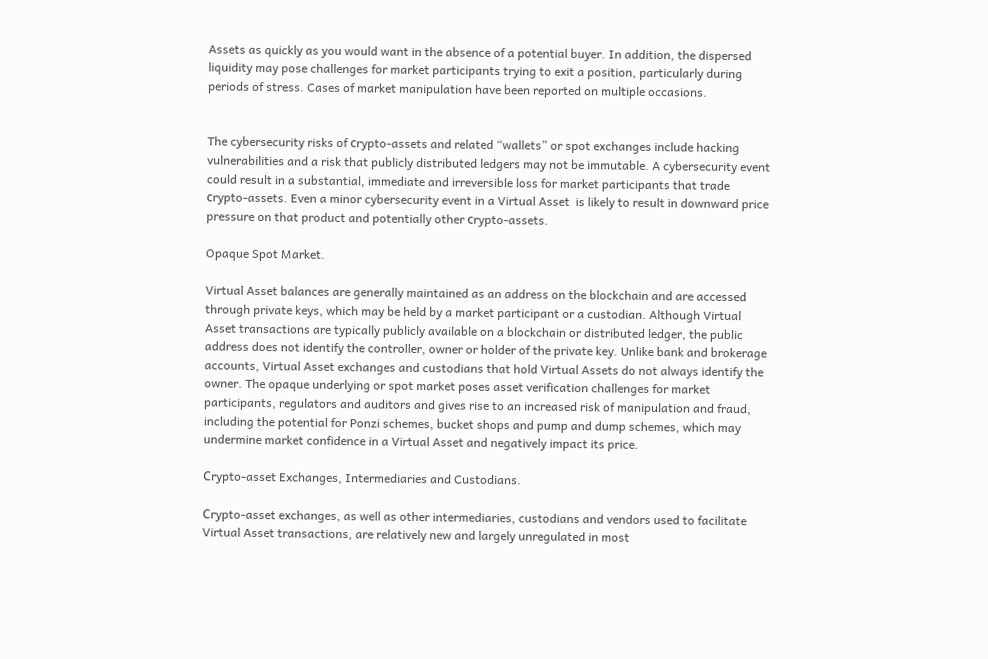Assets as quickly as you would want in the absence of a potential buyer. In addition, the dispersed liquidity may pose challenges for market participants trying to exit a position, particularly during periods of stress. Cases of market manipulation have been reported on multiple occasions.


The cybersecurity risks of сrypto-assets and related “wallets” or spot exchanges include hacking vulnerabilities and a risk that publicly distributed ledgers may not be immutable. A cybersecurity event could result in a substantial, immediate and irreversible loss for market participants that trade сrypto-assets. Even a minor cybersecurity event in a Virtual Asset  is likely to result in downward price pressure on that product and potentially other сrypto-assets.

Opaque Spot Market.

Virtual Asset balances are generally maintained as an address on the blockchain and are accessed through private keys, which may be held by a market participant or a custodian. Although Virtual Asset transactions are typically publicly available on a blockchain or distributed ledger, the public address does not identify the controller, owner or holder of the private key. Unlike bank and brokerage accounts, Virtual Asset exchanges and custodians that hold Virtual Assets do not always identify the owner. The opaque underlying or spot market poses asset verification challenges for market participants, regulators and auditors and gives rise to an increased risk of manipulation and fraud, including the potential for Ponzi schemes, bucket shops and pump and dump schemes, which may undermine market confidence in a Virtual Asset and negatively impact its price.

Сrypto-asset Exchanges, Intermediaries and Custodians.

Сrypto-asset exchanges, as well as other intermediaries, custodians and vendors used to facilitate Virtual Asset transactions, are relatively new and largely unregulated in most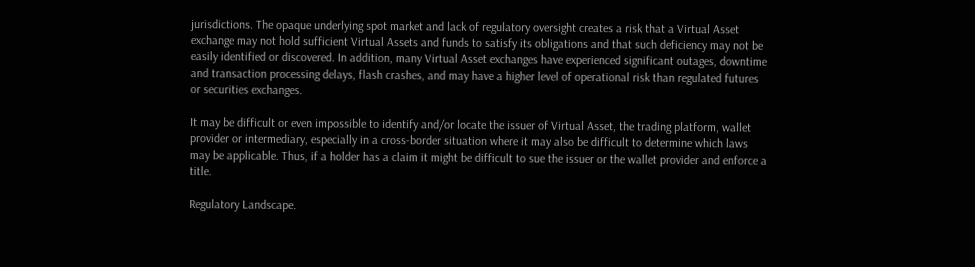jurisdictions. The opaque underlying spot market and lack of regulatory oversight creates a risk that a Virtual Asset exchange may not hold sufficient Virtual Assets and funds to satisfy its obligations and that such deficiency may not be easily identified or discovered. In addition, many Virtual Asset exchanges have experienced significant outages, downtime and transaction processing delays, flash crashes, and may have a higher level of operational risk than regulated futures or securities exchanges.

It may be difficult or even impossible to identify and/or locate the issuer of Virtual Asset, the trading platform, wallet provider or intermediary, especially in a cross-border situation where it may also be difficult to determine which laws may be applicable. Thus, if a holder has a claim it might be difficult to sue the issuer or the wallet provider and enforce a title.

Regulatory Landscape.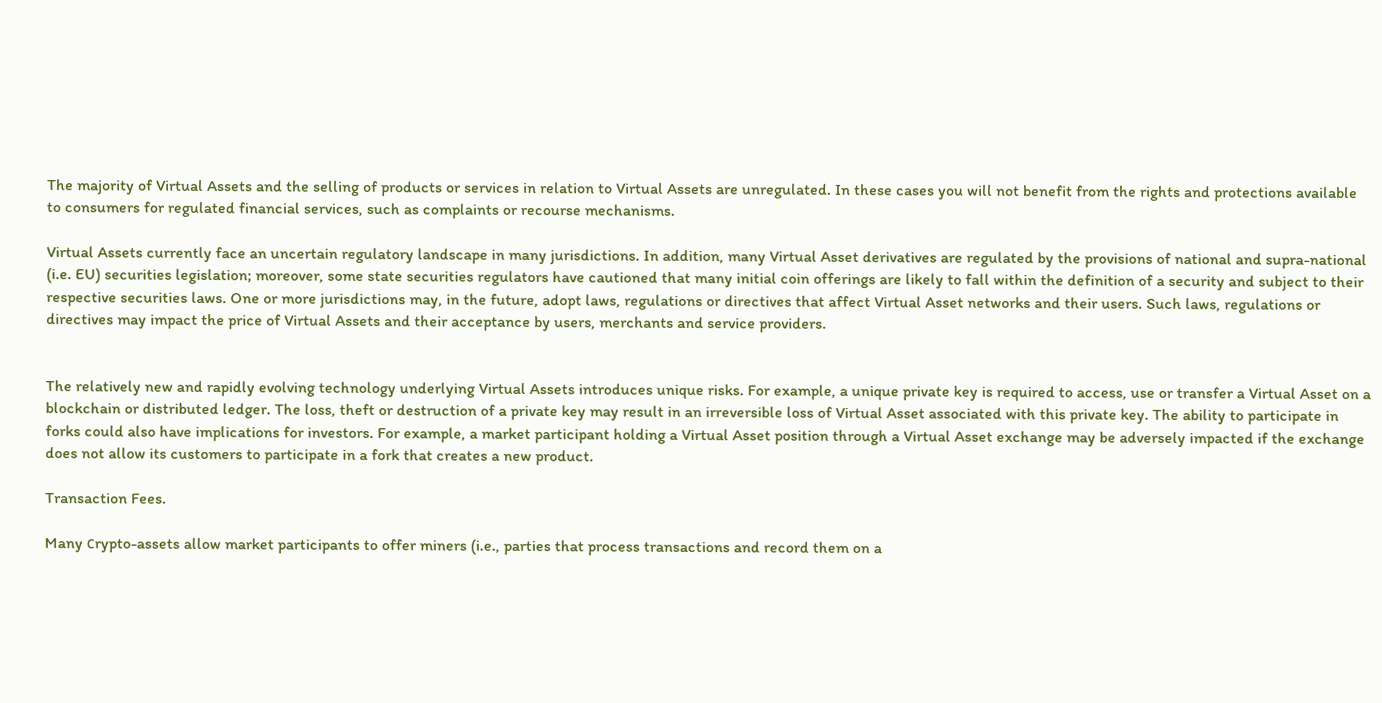The majority of Virtual Assets and the selling of products or services in relation to Virtual Assets are unregulated. In these cases you will not benefit from the rights and protections available to consumers for regulated financial services, such as complaints or recourse mechanisms.

Virtual Assets currently face an uncertain regulatory landscape in many jurisdictions. In addition, many Virtual Asset derivatives are regulated by the provisions of national and supra-national (i.e. EU) securities legislation; moreover, some state securities regulators have cautioned that many initial coin offerings are likely to fall within the definition of a security and subject to their respective securities laws. One or more jurisdictions may, in the future, adopt laws, regulations or directives that affect Virtual Asset networks and their users. Such laws, regulations or directives may impact the price of Virtual Assets and their acceptance by users, merchants and service providers.


The relatively new and rapidly evolving technology underlying Virtual Assets introduces unique risks. For example, a unique private key is required to access, use or transfer a Virtual Asset on a blockchain or distributed ledger. The loss, theft or destruction of a private key may result in an irreversible loss of Virtual Asset associated with this private key. The ability to participate in forks could also have implications for investors. For example, a market participant holding a Virtual Asset position through a Virtual Asset exchange may be adversely impacted if the exchange does not allow its customers to participate in a fork that creates a new product.

Transaction Fees.

Many сrypto-assets allow market participants to offer miners (i.e., parties that process transactions and record them on a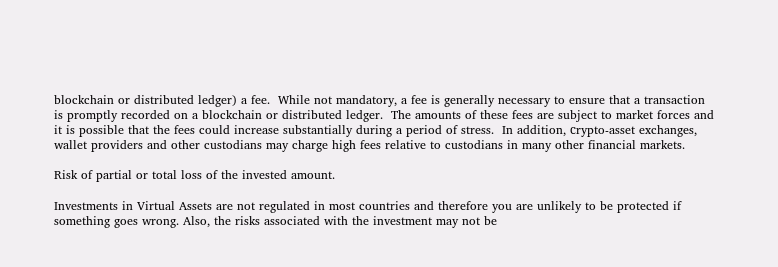blockchain or distributed ledger) a fee.  While not mandatory, a fee is generally necessary to ensure that a transaction is promptly recorded on a blockchain or distributed ledger.  The amounts of these fees are subject to market forces and it is possible that the fees could increase substantially during a period of stress.  In addition, сrypto-asset exchanges, wallet providers and other custodians may charge high fees relative to custodians in many other financial markets.

Risk of partial or total loss of the invested amount.

Investments in Virtual Assets are not regulated in most countries and therefore you are unlikely to be protected if something goes wrong. Also, the risks associated with the investment may not be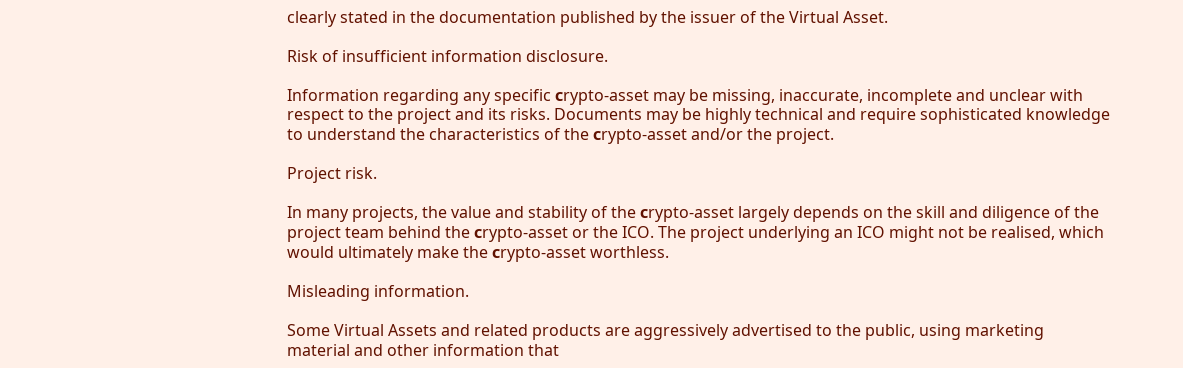clearly stated in the documentation published by the issuer of the Virtual Asset.

Risk of insufficient information disclosure.

Information regarding any specific сrypto-asset may be missing, inaccurate, incomplete and unclear with respect to the project and its risks. Documents may be highly technical and require sophisticated knowledge to understand the characteristics of the сrypto-asset and/or the project.

Project risk.

In many projects, the value and stability of the сrypto-asset largely depends on the skill and diligence of the project team behind the сrypto-asset or the ICO. The project underlying an ICO might not be realised, which would ultimately make the сrypto-asset worthless.

Misleading information.

Some Virtual Assets and related products are aggressively advertised to the public, using marketing material and other information that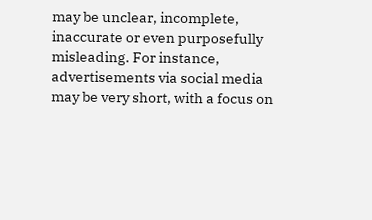may be unclear, incomplete, inaccurate or even purposefully misleading. For instance, advertisements via social media may be very short, with a focus on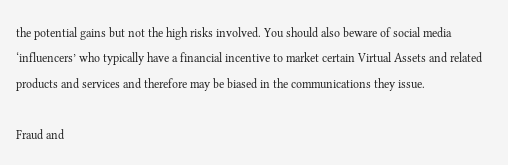the potential gains but not the high risks involved. You should also beware of social media ‘influencers’ who typically have a financial incentive to market certain Virtual Assets and related products and services and therefore may be biased in the communications they issue.

Fraud and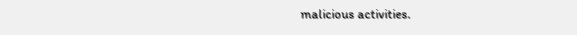malicious activities.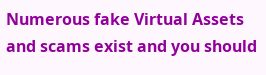Numerous fake Virtual Assets and scams exist and you should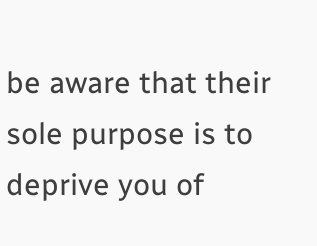be aware that their sole purpose is to deprive you of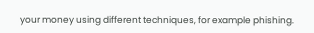your money using different techniques, for example phishing.